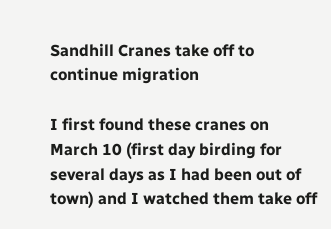Sandhill Cranes take off to continue migration

I first found these cranes on March 10 (first day birding for several days as I had been out of town) and I watched them take off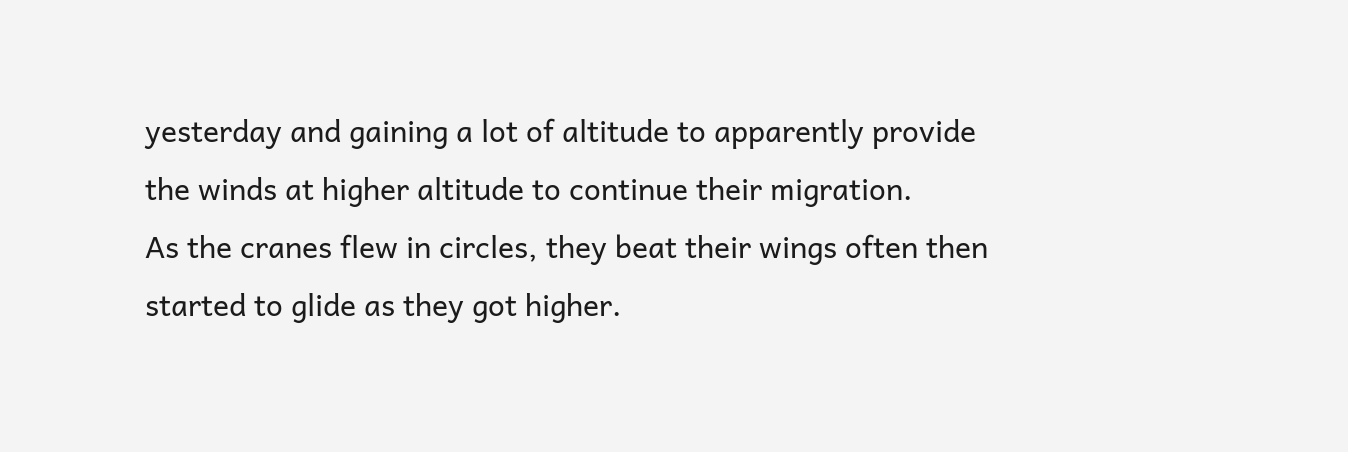yesterday and gaining a lot of altitude to apparently provide the winds at higher altitude to continue their migration.
As the cranes flew in circles, they beat their wings often then started to glide as they got higher.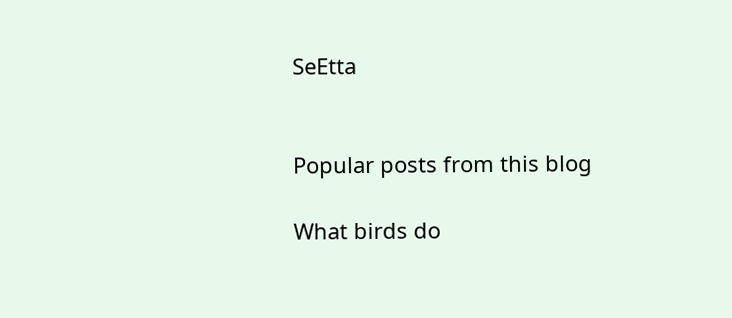SeEtta


Popular posts from this blog

What birds do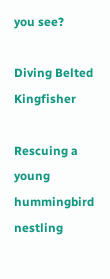you see?

Diving Belted Kingfisher

Rescuing a young hummingbird nestling